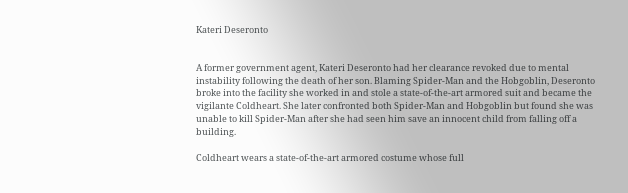Kateri Deseronto


A former government agent, Kateri Deseronto had her clearance revoked due to mental instability following the death of her son. Blaming Spider-Man and the Hobgoblin, Deseronto broke into the facility she worked in and stole a state-of-the-art armored suit and became the vigilante Coldheart. She later confronted both Spider-Man and Hobgoblin but found she was unable to kill Spider-Man after she had seen him save an innocent child from falling off a building.

Coldheart wears a state-of-the-art armored costume whose full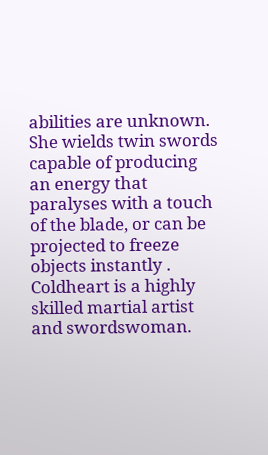abilities are unknown. She wields twin swords capable of producing an energy that paralyses with a touch of the blade, or can be projected to freeze objects instantly . Coldheart is a highly skilled martial artist and swordswoman.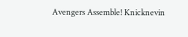Avengers Assemble! Knicknevin